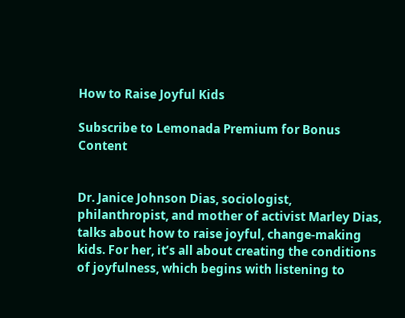How to Raise Joyful Kids

Subscribe to Lemonada Premium for Bonus Content


Dr. Janice Johnson Dias, sociologist, philanthropist, and mother of activist Marley Dias, talks about how to raise joyful, change-making kids. For her, it’s all about creating the conditions of joyfulness, which begins with listening to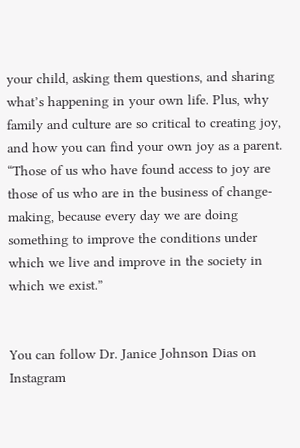your child, asking them questions, and sharing what’s happening in your own life. Plus, why family and culture are so critical to creating joy, and how you can find your own joy as a parent. “Those of us who have found access to joy are those of us who are in the business of change-making, because every day we are doing something to improve the conditions under which we live and improve in the society in which we exist.”


You can follow Dr. Janice Johnson Dias on Instagram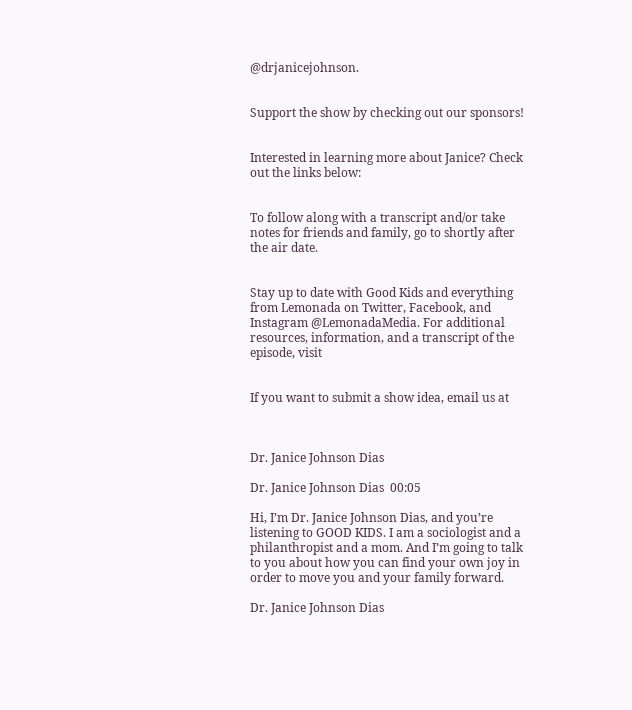@drjanicejohnson.


Support the show by checking out our sponsors!


Interested in learning more about Janice? Check out the links below:


To follow along with a transcript and/or take notes for friends and family, go to shortly after the air date.


Stay up to date with Good Kids and everything from Lemonada on Twitter, Facebook, and Instagram @LemonadaMedia. For additional resources, information, and a transcript of the episode, visit


If you want to submit a show idea, email us at



Dr. Janice Johnson Dias

Dr. Janice Johnson Dias  00:05

Hi, I’m Dr. Janice Johnson Dias, and you’re listening to GOOD KIDS. I am a sociologist and a philanthropist and a mom. And I’m going to talk to you about how you can find your own joy in order to move you and your family forward.

Dr. Janice Johnson Dias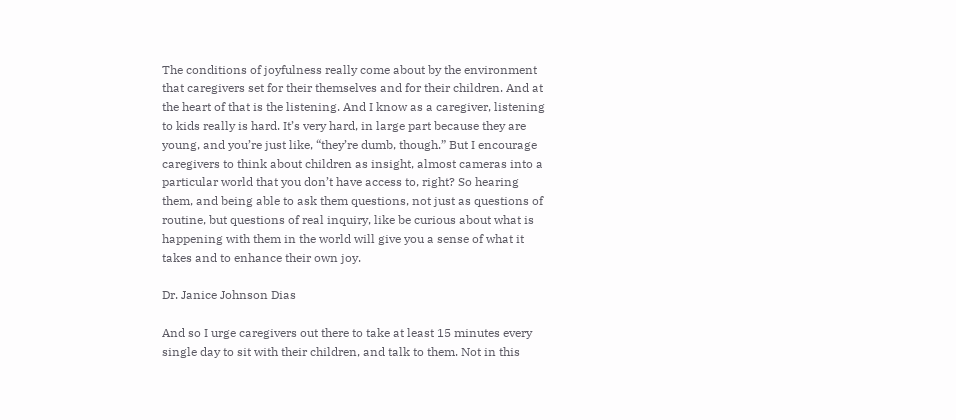The conditions of joyfulness really come about by the environment that caregivers set for their themselves and for their children. And at the heart of that is the listening. And I know as a caregiver, listening to kids really is hard. It’s very hard, in large part because they are young, and you’re just like, “they’re dumb, though.” But I encourage caregivers to think about children as insight, almost cameras into a particular world that you don’t have access to, right? So hearing them, and being able to ask them questions, not just as questions of routine, but questions of real inquiry, like be curious about what is happening with them in the world will give you a sense of what it takes and to enhance their own joy.

Dr. Janice Johnson Dias

And so I urge caregivers out there to take at least 15 minutes every single day to sit with their children, and talk to them. Not in this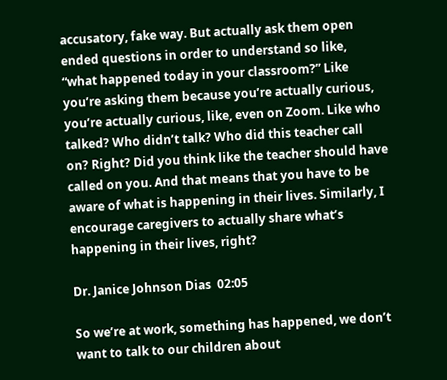accusatory, fake way. But actually ask them open ended questions in order to understand so like, “what happened today in your classroom?” Like you’re asking them because you’re actually curious, you’re actually curious, like, even on Zoom. Like who talked? Who didn’t talk? Who did this teacher call on? Right? Did you think like the teacher should have called on you. And that means that you have to be aware of what is happening in their lives. Similarly, I encourage caregivers to actually share what’s happening in their lives, right?

Dr. Janice Johnson Dias  02:05

So we’re at work, something has happened, we don’t want to talk to our children about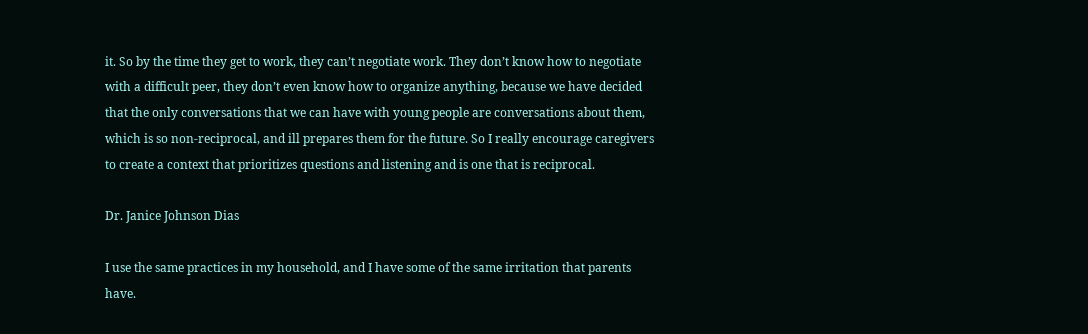it. So by the time they get to work, they can’t negotiate work. They don’t know how to negotiate with a difficult peer, they don’t even know how to organize anything, because we have decided that the only conversations that we can have with young people are conversations about them, which is so non-reciprocal, and ill prepares them for the future. So I really encourage caregivers to create a context that prioritizes questions and listening and is one that is reciprocal.

Dr. Janice Johnson Dias

I use the same practices in my household, and I have some of the same irritation that parents have.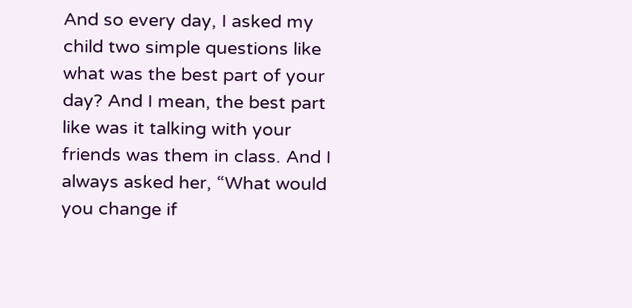And so every day, I asked my child two simple questions like what was the best part of your day? And I mean, the best part like was it talking with your friends was them in class. And I always asked her, “What would you change if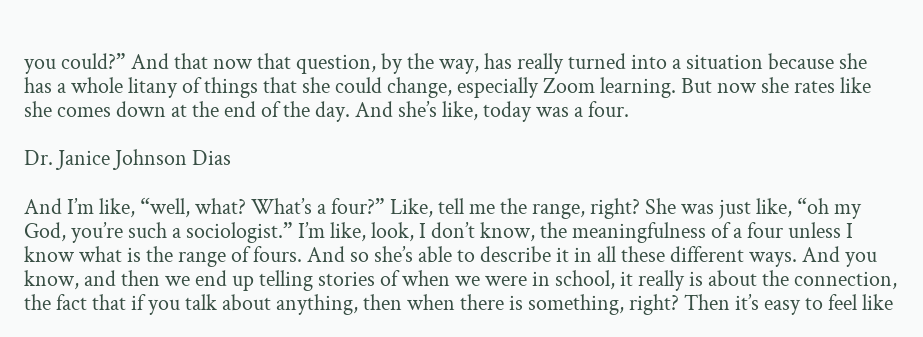you could?” And that now that question, by the way, has really turned into a situation because she has a whole litany of things that she could change, especially Zoom learning. But now she rates like she comes down at the end of the day. And she’s like, today was a four.

Dr. Janice Johnson Dias

And I’m like, “well, what? What’s a four?” Like, tell me the range, right? She was just like, “oh my God, you’re such a sociologist.” I’m like, look, I don’t know, the meaningfulness of a four unless I know what is the range of fours. And so she’s able to describe it in all these different ways. And you know, and then we end up telling stories of when we were in school, it really is about the connection, the fact that if you talk about anything, then when there is something, right? Then it’s easy to feel like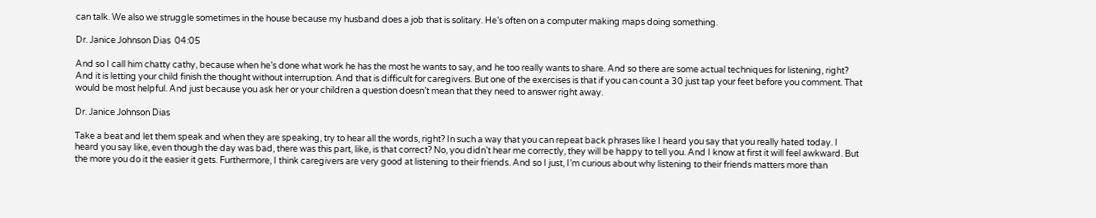can talk. We also we struggle sometimes in the house because my husband does a job that is solitary. He’s often on a computer making maps doing something.

Dr. Janice Johnson Dias  04:05

And so I call him chatty cathy, because when he’s done what work he has the most he wants to say, and he too really wants to share. And so there are some actual techniques for listening, right? And it is letting your child finish the thought without interruption. And that is difficult for caregivers. But one of the exercises is that if you can count a 30 just tap your feet before you comment. That would be most helpful. And just because you ask her or your children a question doesn’t mean that they need to answer right away.

Dr. Janice Johnson Dias

Take a beat and let them speak and when they are speaking, try to hear all the words, right? In such a way that you can repeat back phrases like I heard you say that you really hated today. I heard you say like, even though the day was bad, there was this part, like, is that correct? No, you didn’t hear me correctly, they will be happy to tell you. And I know at first it will feel awkward. But the more you do it the easier it gets. Furthermore, I think caregivers are very good at listening to their friends. And so I just, I’m curious about why listening to their friends matters more than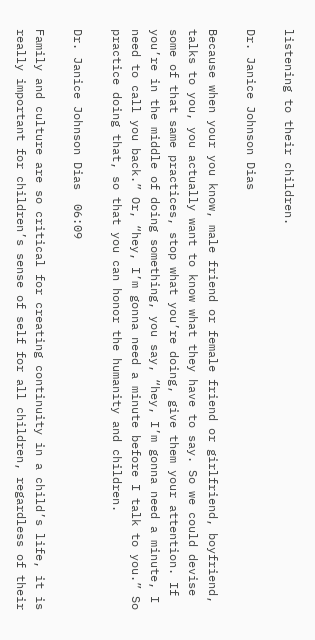listening to their children.

Dr. Janice Johnson Dias

Because when your you know, male friend or female friend or girlfriend, boyfriend, talks to you, you actually want to know what they have to say. So we could devise some of that same practices, stop what you’re doing, give them your attention. If you’re in the middle of doing something, you say, “hey, I’m gonna need a minute, I need to call you back.” Or, “hey, I’m gonna need a minute before I talk to you.” So practice doing that, so that you can honor the humanity and children.

Dr. Janice Johnson Dias  06:09

Family and culture are so critical for creating continuity in a child’s life, it is really important for children’s sense of self for all children, regardless of their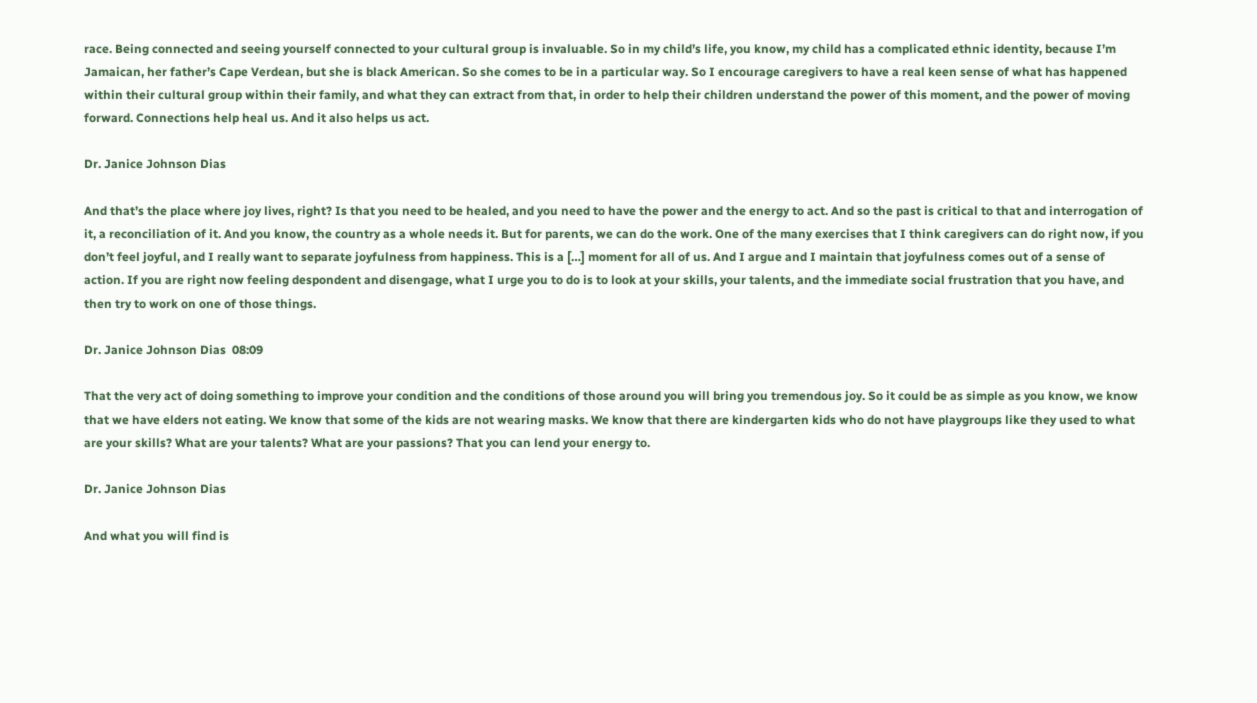race. Being connected and seeing yourself connected to your cultural group is invaluable. So in my child’s life, you know, my child has a complicated ethnic identity, because I’m Jamaican, her father’s Cape Verdean, but she is black American. So she comes to be in a particular way. So I encourage caregivers to have a real keen sense of what has happened within their cultural group within their family, and what they can extract from that, in order to help their children understand the power of this moment, and the power of moving forward. Connections help heal us. And it also helps us act.

Dr. Janice Johnson Dias

And that’s the place where joy lives, right? Is that you need to be healed, and you need to have the power and the energy to act. And so the past is critical to that and interrogation of it, a reconciliation of it. And you know, the country as a whole needs it. But for parents, we can do the work. One of the many exercises that I think caregivers can do right now, if you don’t feel joyful, and I really want to separate joyfulness from happiness. This is a […] moment for all of us. And I argue and I maintain that joyfulness comes out of a sense of action. If you are right now feeling despondent and disengage, what I urge you to do is to look at your skills, your talents, and the immediate social frustration that you have, and then try to work on one of those things.

Dr. Janice Johnson Dias  08:09

That the very act of doing something to improve your condition and the conditions of those around you will bring you tremendous joy. So it could be as simple as you know, we know that we have elders not eating. We know that some of the kids are not wearing masks. We know that there are kindergarten kids who do not have playgroups like they used to what are your skills? What are your talents? What are your passions? That you can lend your energy to.

Dr. Janice Johnson Dias

And what you will find is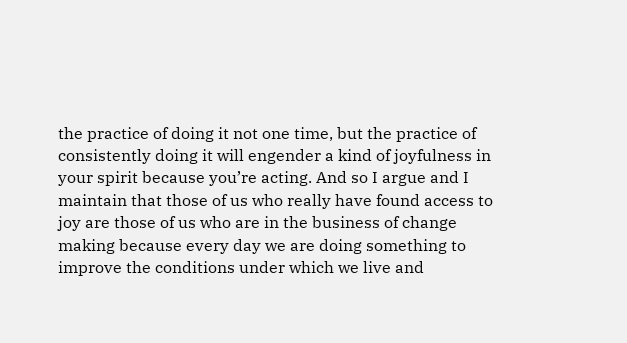the practice of doing it not one time, but the practice of consistently doing it will engender a kind of joyfulness in your spirit because you’re acting. And so I argue and I maintain that those of us who really have found access to joy are those of us who are in the business of change making because every day we are doing something to improve the conditions under which we live and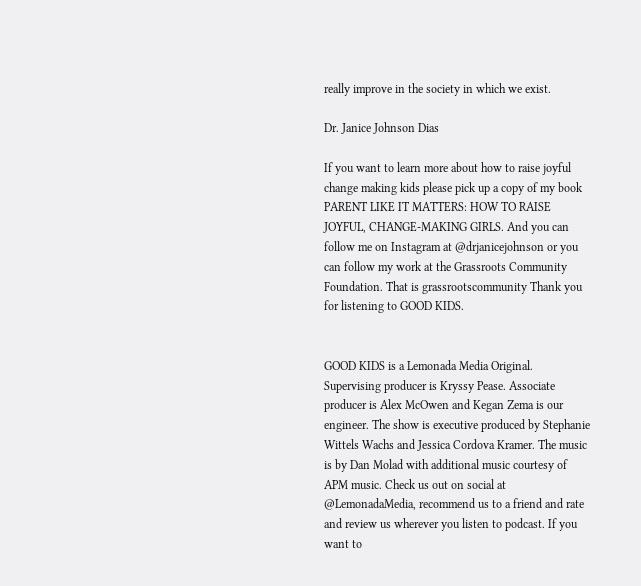really improve in the society in which we exist.

Dr. Janice Johnson Dias

If you want to learn more about how to raise joyful change making kids please pick up a copy of my book PARENT LIKE IT MATTERS: HOW TO RAISE JOYFUL, CHANGE-MAKING GIRLS. And you can follow me on Instagram at @drjanicejohnson or you can follow my work at the Grassroots Community Foundation. That is grassrootscommunity Thank you for listening to GOOD KIDS.


GOOD KIDS is a Lemonada Media Original. Supervising producer is Kryssy Pease. Associate producer is Alex McOwen and Kegan Zema is our engineer. The show is executive produced by Stephanie Wittels Wachs and Jessica Cordova Kramer. The music is by Dan Molad with additional music courtesy of APM music. Check us out on social at @LemonadaMedia, recommend us to a friend and rate and review us wherever you listen to podcast. If you want to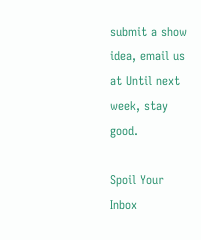submit a show idea, email us at Until next week, stay good.

Spoil Your Inbox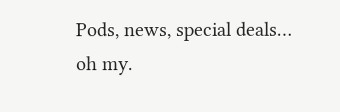Pods, news, special deals… oh my.